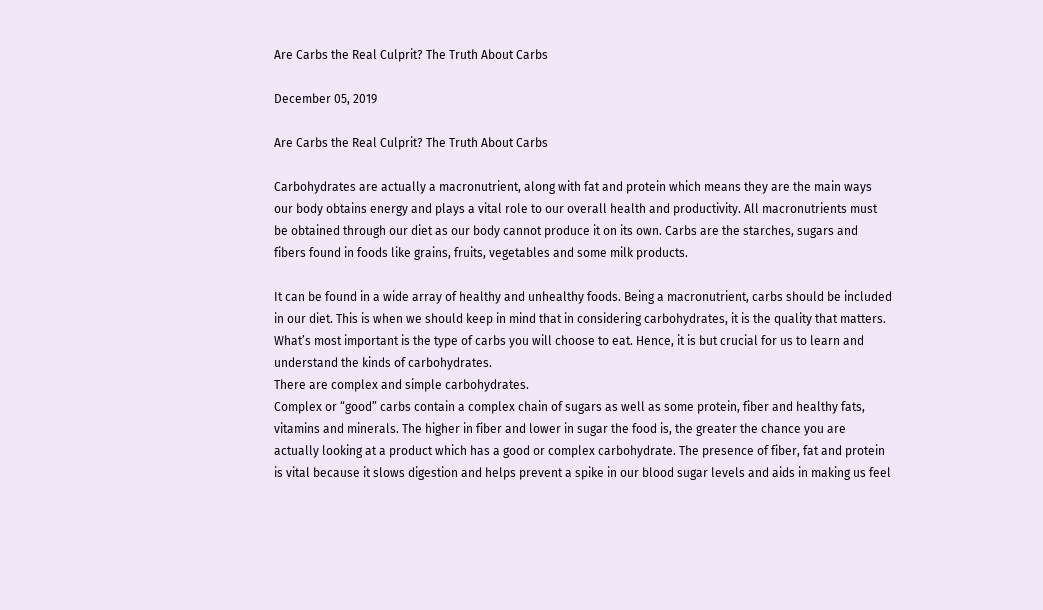Are Carbs the Real Culprit? The Truth About Carbs

December 05, 2019

Are Carbs the Real Culprit? The Truth About Carbs

Carbohydrates are actually a macronutrient, along with fat and protein which means they are the main ways our body obtains energy and plays a vital role to our overall health and productivity. All macronutrients must be obtained through our diet as our body cannot produce it on its own. Carbs are the starches, sugars and fibers found in foods like grains, fruits, vegetables and some milk products.

It can be found in a wide array of healthy and unhealthy foods. Being a macronutrient, carbs should be included in our diet. This is when we should keep in mind that in considering carbohydrates, it is the quality that matters. What’s most important is the type of carbs you will choose to eat. Hence, it is but crucial for us to learn and understand the kinds of carbohydrates.
There are complex and simple carbohydrates.
Complex or “good” carbs contain a complex chain of sugars as well as some protein, fiber and healthy fats, vitamins and minerals. The higher in fiber and lower in sugar the food is, the greater the chance you are actually looking at a product which has a good or complex carbohydrate. The presence of fiber, fat and protein is vital because it slows digestion and helps prevent a spike in our blood sugar levels and aids in making us feel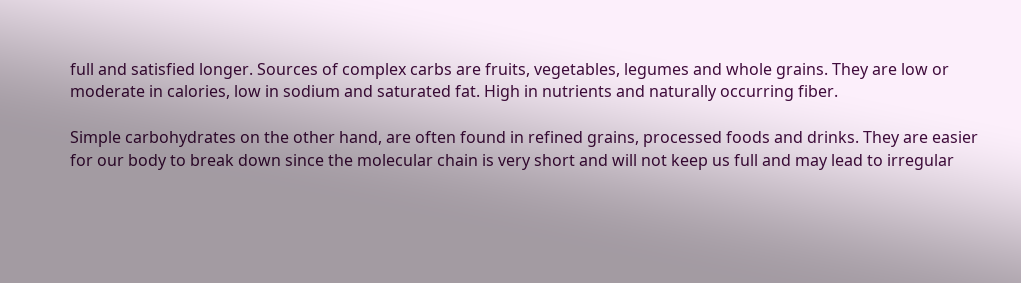full and satisfied longer. Sources of complex carbs are fruits, vegetables, legumes and whole grains. They are low or moderate in calories, low in sodium and saturated fat. High in nutrients and naturally occurring fiber.

Simple carbohydrates on the other hand, are often found in refined grains, processed foods and drinks. They are easier for our body to break down since the molecular chain is very short and will not keep us full and may lead to irregular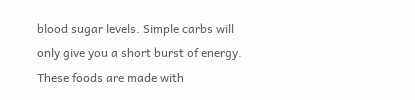blood sugar levels. Simple carbs will only give you a short burst of energy. These foods are made with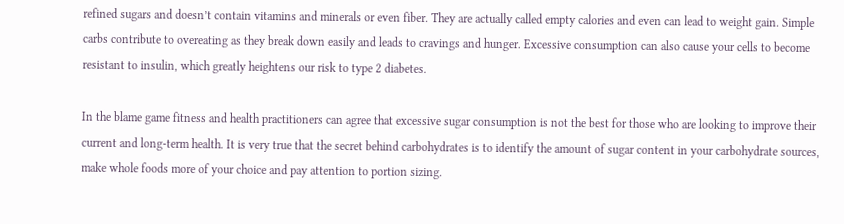refined sugars and doesn’t contain vitamins and minerals or even fiber. They are actually called empty calories and even can lead to weight gain. Simple carbs contribute to overeating as they break down easily and leads to cravings and hunger. Excessive consumption can also cause your cells to become resistant to insulin, which greatly heightens our risk to type 2 diabetes.

In the blame game fitness and health practitioners can agree that excessive sugar consumption is not the best for those who are looking to improve their current and long-term health. It is very true that the secret behind carbohydrates is to identify the amount of sugar content in your carbohydrate sources, make whole foods more of your choice and pay attention to portion sizing.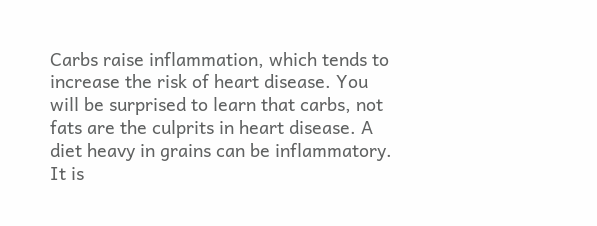Carbs raise inflammation, which tends to increase the risk of heart disease. You will be surprised to learn that carbs, not fats are the culprits in heart disease. A diet heavy in grains can be inflammatory. It is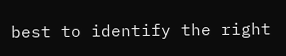best to identify the right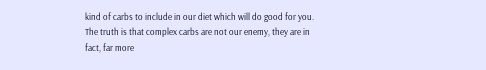kind of carbs to include in our diet which will do good for you.
The truth is that complex carbs are not our enemy, they are in fact, far more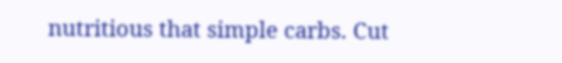nutritious that simple carbs. Cut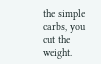the simple carbs, you cut the weight.